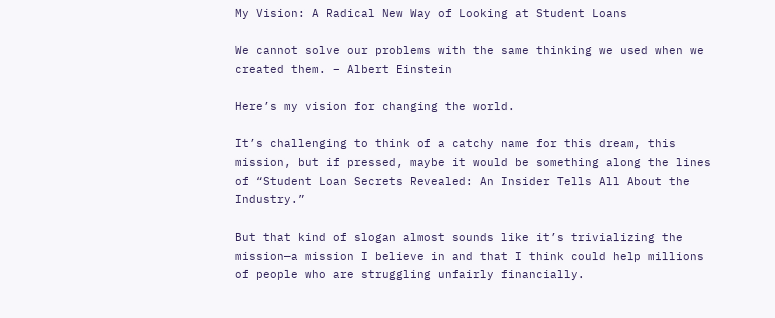My Vision: A Radical New Way of Looking at Student Loans

We cannot solve our problems with the same thinking we used when we created them. – Albert Einstein

Here’s my vision for changing the world.

It’s challenging to think of a catchy name for this dream, this mission, but if pressed, maybe it would be something along the lines of “Student Loan Secrets Revealed: An Insider Tells All About the Industry.”

But that kind of slogan almost sounds like it’s trivializing the mission—a mission I believe in and that I think could help millions of people who are struggling unfairly financially.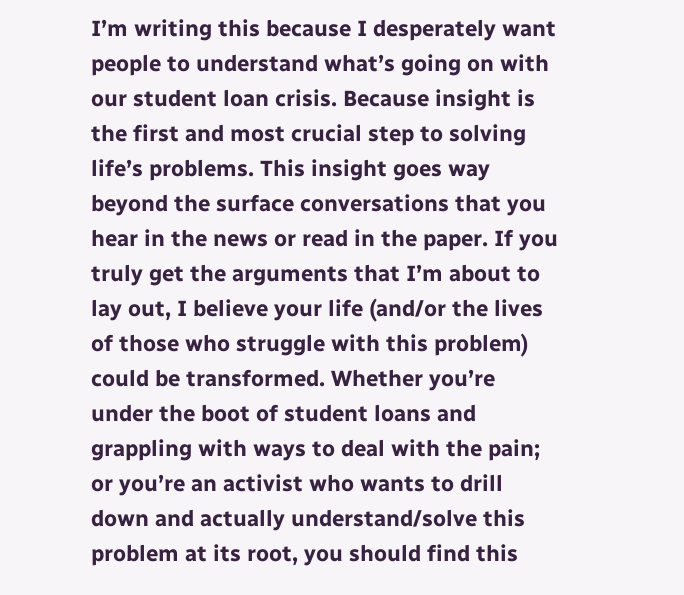I’m writing this because I desperately want people to understand what’s going on with our student loan crisis. Because insight is the first and most crucial step to solving life’s problems. This insight goes way beyond the surface conversations that you hear in the news or read in the paper. If you truly get the arguments that I’m about to lay out, I believe your life (and/or the lives of those who struggle with this problem) could be transformed. Whether you’re under the boot of student loans and grappling with ways to deal with the pain; or you’re an activist who wants to drill down and actually understand/solve this problem at its root, you should find this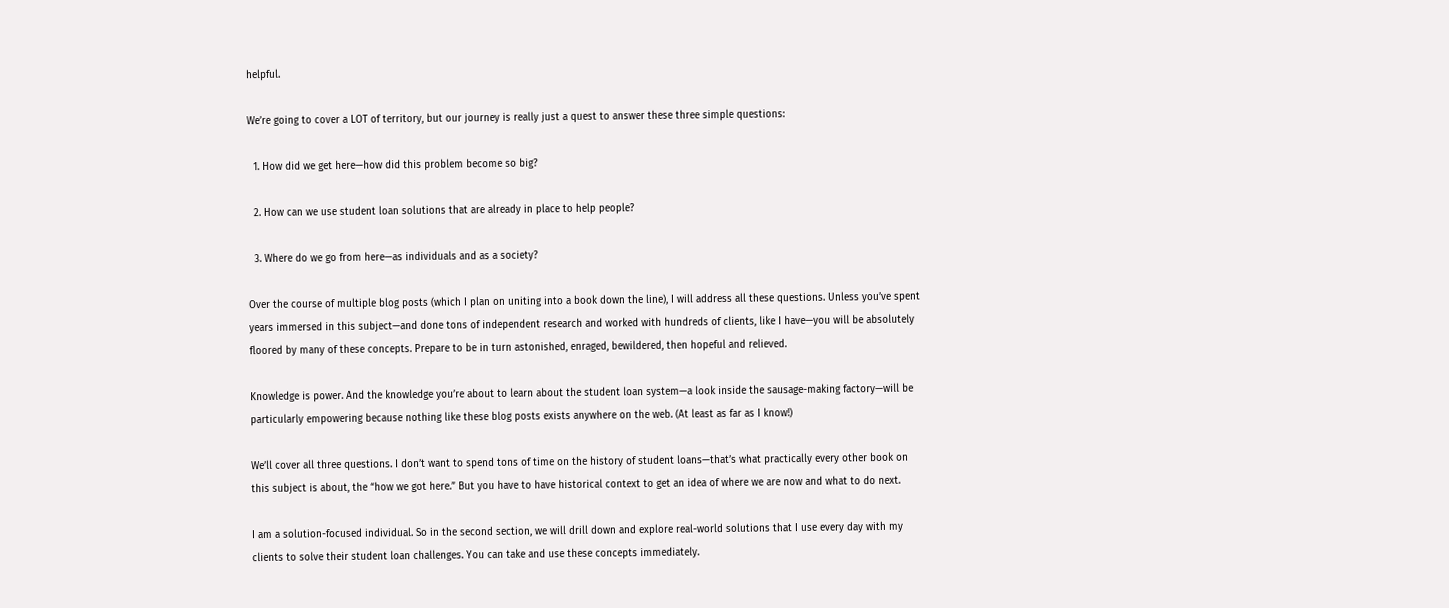helpful.

We’re going to cover a LOT of territory, but our journey is really just a quest to answer these three simple questions:

  1. How did we get here—how did this problem become so big?

  2. How can we use student loan solutions that are already in place to help people?

  3. Where do we go from here—as individuals and as a society?

Over the course of multiple blog posts (which I plan on uniting into a book down the line), I will address all these questions. Unless you’ve spent years immersed in this subject—and done tons of independent research and worked with hundreds of clients, like I have—you will be absolutely floored by many of these concepts. Prepare to be in turn astonished, enraged, bewildered, then hopeful and relieved.

Knowledge is power. And the knowledge you’re about to learn about the student loan system—a look inside the sausage-making factory—will be particularly empowering because nothing like these blog posts exists anywhere on the web. (At least as far as I know!)

We’ll cover all three questions. I don’t want to spend tons of time on the history of student loans—that’s what practically every other book on this subject is about, the “how we got here.” But you have to have historical context to get an idea of where we are now and what to do next.

I am a solution-focused individual. So in the second section, we will drill down and explore real-world solutions that I use every day with my clients to solve their student loan challenges. You can take and use these concepts immediately.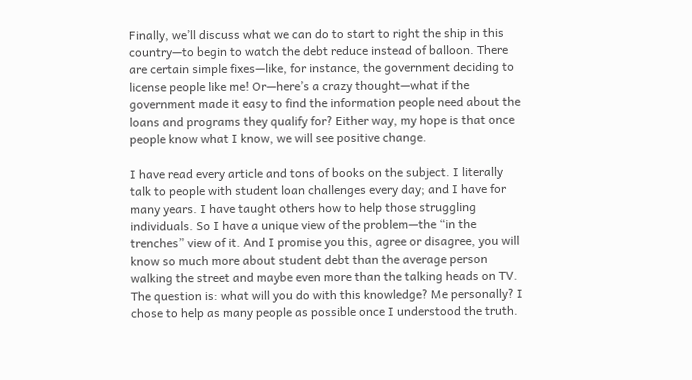Finally, we’ll discuss what we can do to start to right the ship in this country—to begin to watch the debt reduce instead of balloon. There are certain simple fixes—like, for instance, the government deciding to license people like me! Or—here’s a crazy thought—what if the government made it easy to find the information people need about the loans and programs they qualify for? Either way, my hope is that once people know what I know, we will see positive change.

I have read every article and tons of books on the subject. I literally talk to people with student loan challenges every day; and I have for many years. I have taught others how to help those struggling individuals. So I have a unique view of the problem—the “in the trenches” view of it. And I promise you this, agree or disagree, you will know so much more about student debt than the average person walking the street and maybe even more than the talking heads on TV. The question is: what will you do with this knowledge? Me personally? I chose to help as many people as possible once I understood the truth.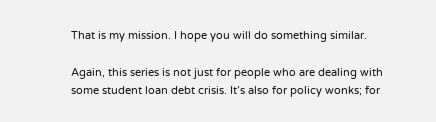That is my mission. I hope you will do something similar.

Again, this series is not just for people who are dealing with some student loan debt crisis. It’s also for policy wonks; for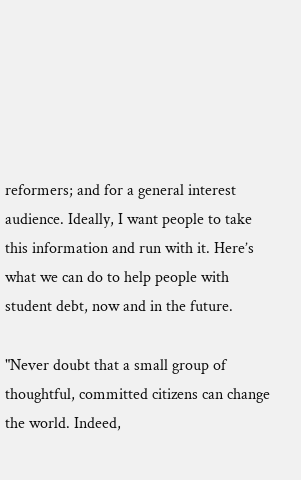reformers; and for a general interest audience. Ideally, I want people to take this information and run with it. Here’s what we can do to help people with student debt, now and in the future.

"Never doubt that a small group of thoughtful, committed citizens can change the world. Indeed,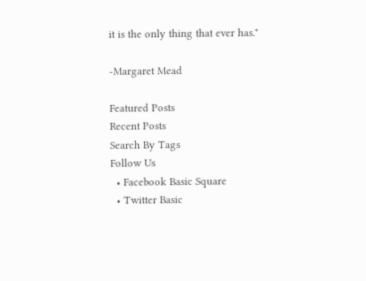it is the only thing that ever has."

-Margaret Mead

Featured Posts
Recent Posts
Search By Tags
Follow Us
  • Facebook Basic Square
  • Twitter Basic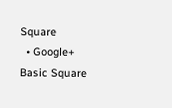Square
  • Google+ Basic Square